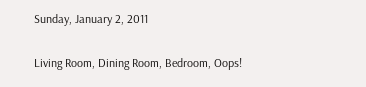Sunday, January 2, 2011

Living Room, Dining Room, Bedroom, Oops!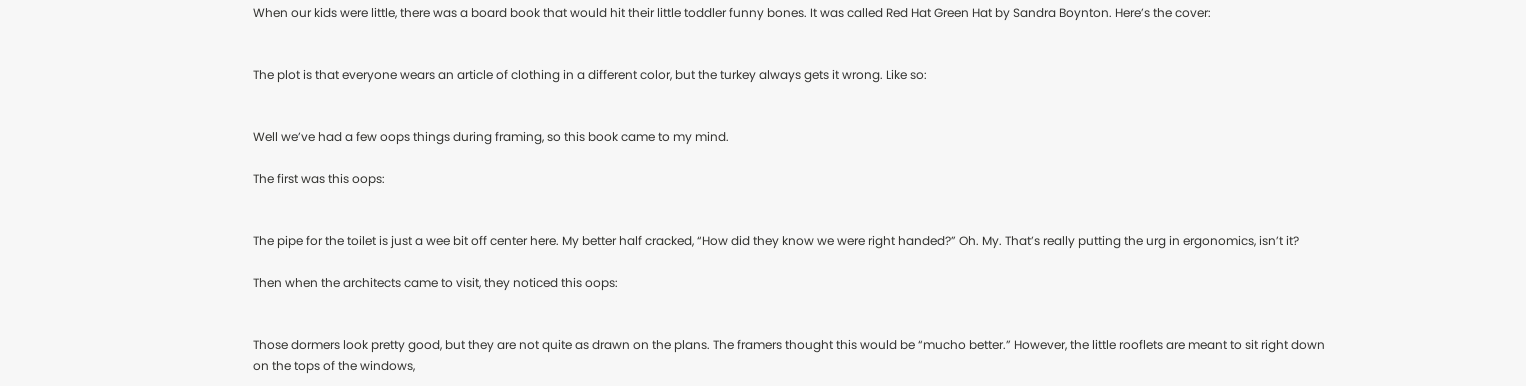When our kids were little, there was a board book that would hit their little toddler funny bones. It was called Red Hat Green Hat by Sandra Boynton. Here’s the cover:


The plot is that everyone wears an article of clothing in a different color, but the turkey always gets it wrong. Like so:


Well we’ve had a few oops things during framing, so this book came to my mind.

The first was this oops:


The pipe for the toilet is just a wee bit off center here. My better half cracked, “How did they know we were right handed?” Oh. My. That’s really putting the urg in ergonomics, isn’t it?

Then when the architects came to visit, they noticed this oops:


Those dormers look pretty good, but they are not quite as drawn on the plans. The framers thought this would be “mucho better.” However, the little rooflets are meant to sit right down on the tops of the windows,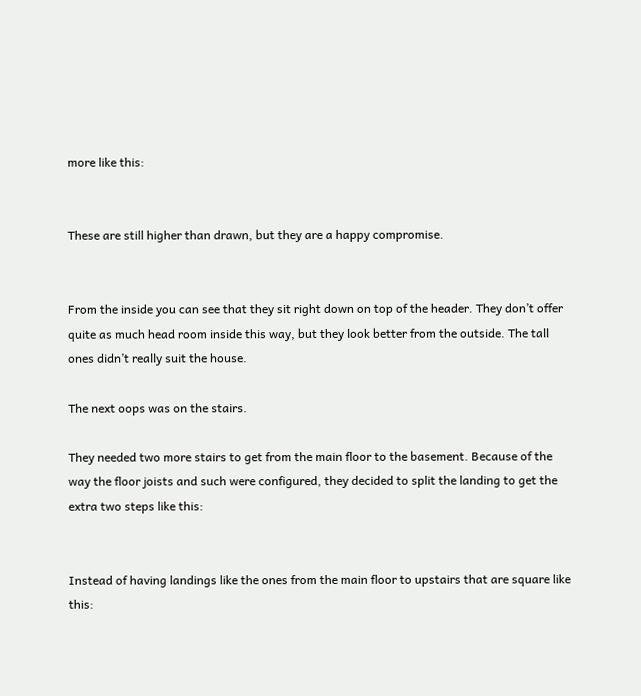more like this:


These are still higher than drawn, but they are a happy compromise.


From the inside you can see that they sit right down on top of the header. They don’t offer quite as much head room inside this way, but they look better from the outside. The tall ones didn’t really suit the house.

The next oops was on the stairs.

They needed two more stairs to get from the main floor to the basement. Because of the way the floor joists and such were configured, they decided to split the landing to get the extra two steps like this:


Instead of having landings like the ones from the main floor to upstairs that are square like this: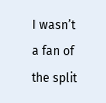I wasn’t a fan of the split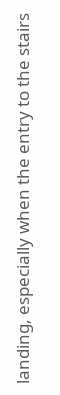landing, especially when the entry to the stairs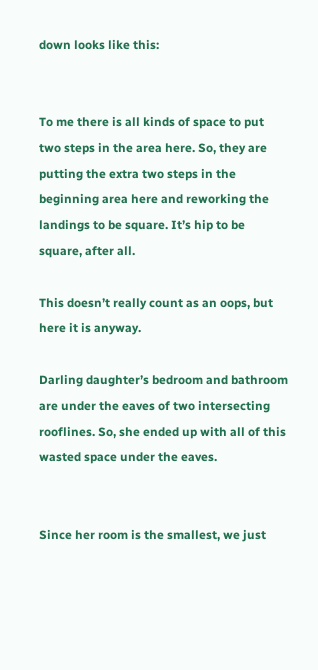down looks like this:


To me there is all kinds of space to put two steps in the area here. So, they are putting the extra two steps in the beginning area here and reworking the landings to be square. It’s hip to be square, after all.

This doesn’t really count as an oops, but here it is anyway.

Darling daughter’s bedroom and bathroom are under the eaves of two intersecting rooflines. So, she ended up with all of this wasted space under the eaves.


Since her room is the smallest, we just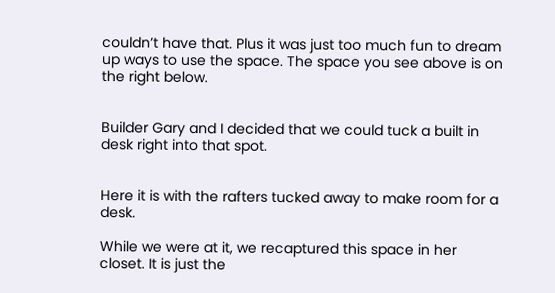couldn’t have that. Plus it was just too much fun to dream up ways to use the space. The space you see above is on the right below.


Builder Gary and I decided that we could tuck a built in desk right into that spot.


Here it is with the rafters tucked away to make room for a desk.

While we were at it, we recaptured this space in her closet. It is just the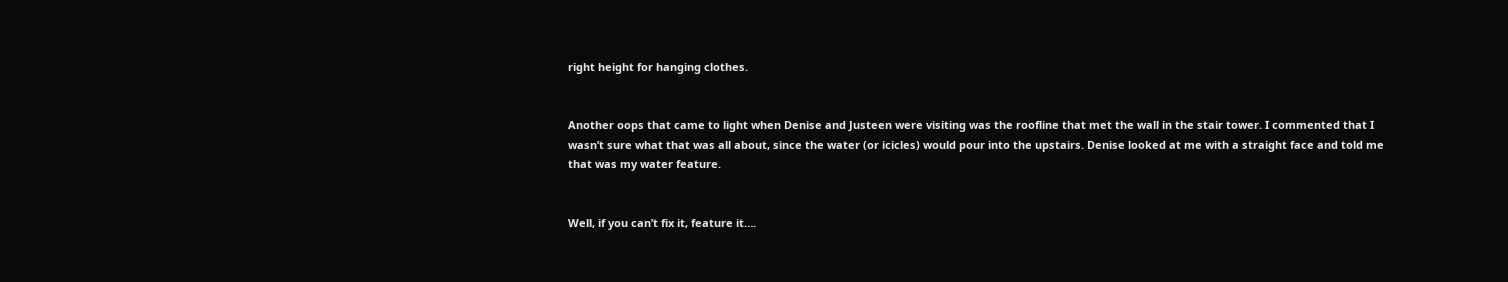right height for hanging clothes.


Another oops that came to light when Denise and Justeen were visiting was the roofline that met the wall in the stair tower. I commented that I wasn’t sure what that was all about, since the water (or icicles) would pour into the upstairs. Denise looked at me with a straight face and told me that was my water feature.


Well, if you can’t fix it, feature it….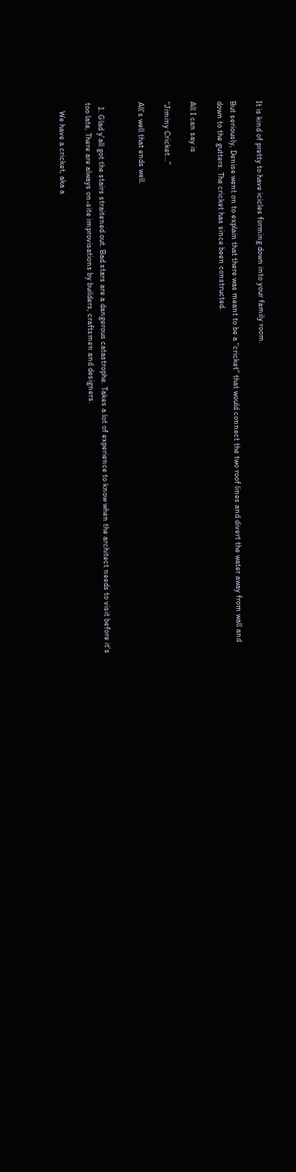It is kind of pretty to have icicles forming down into your family room.

But seriously, Denise went on to explain that there was meant to be a “cricket” that would connect the two roof lines and divert the water away from wall and down to the gutters. The cricket has since been constructed.

All I can say is

“Jiminy Cricket…”

All’s well that ends well.


  1. Glad y'all got the stairs straitened out. Bad stars are a dangerous catastrophe. Takes a lot of experience to know when the architect needs to visit before it's too late, There are always on-site improvisations by builders, craftsmen and designers.

    We have a cricket, aka a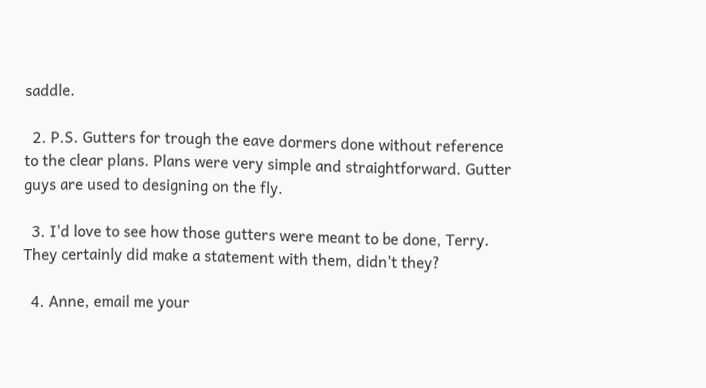saddle.

  2. P.S. Gutters for trough the eave dormers done without reference to the clear plans. Plans were very simple and straightforward. Gutter guys are used to designing on the fly.

  3. I'd love to see how those gutters were meant to be done, Terry. They certainly did make a statement with them, didn't they?

  4. Anne, email me your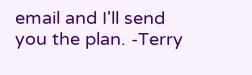email and I'll send you the plan. -Terry